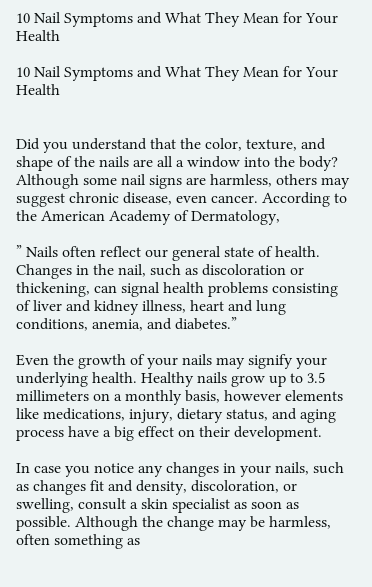10 Nail Symptoms and What They Mean for Your Health

10 Nail Symptoms and What They Mean for Your Health


Did you understand that the color, texture, and shape of the nails are all a window into the body? Although some nail signs are harmless, others may suggest chronic disease, even cancer. According to the American Academy of Dermatology,

” Nails often reflect our general state of health. Changes in the nail, such as discoloration or thickening, can signal health problems consisting of liver and kidney illness, heart and lung conditions, anemia, and diabetes.”

Even the growth of your nails may signify your underlying health. Healthy nails grow up to 3.5 millimeters on a monthly basis, however elements like medications, injury, dietary status, and aging process have a big effect on their development.

In case you notice any changes in your nails, such as changes fit and density, discoloration, or swelling, consult a skin specialist as soon as possible. Although the change may be harmless, often something as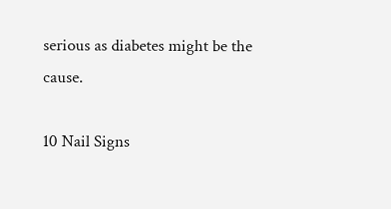serious as diabetes might be the cause.

10 Nail Signs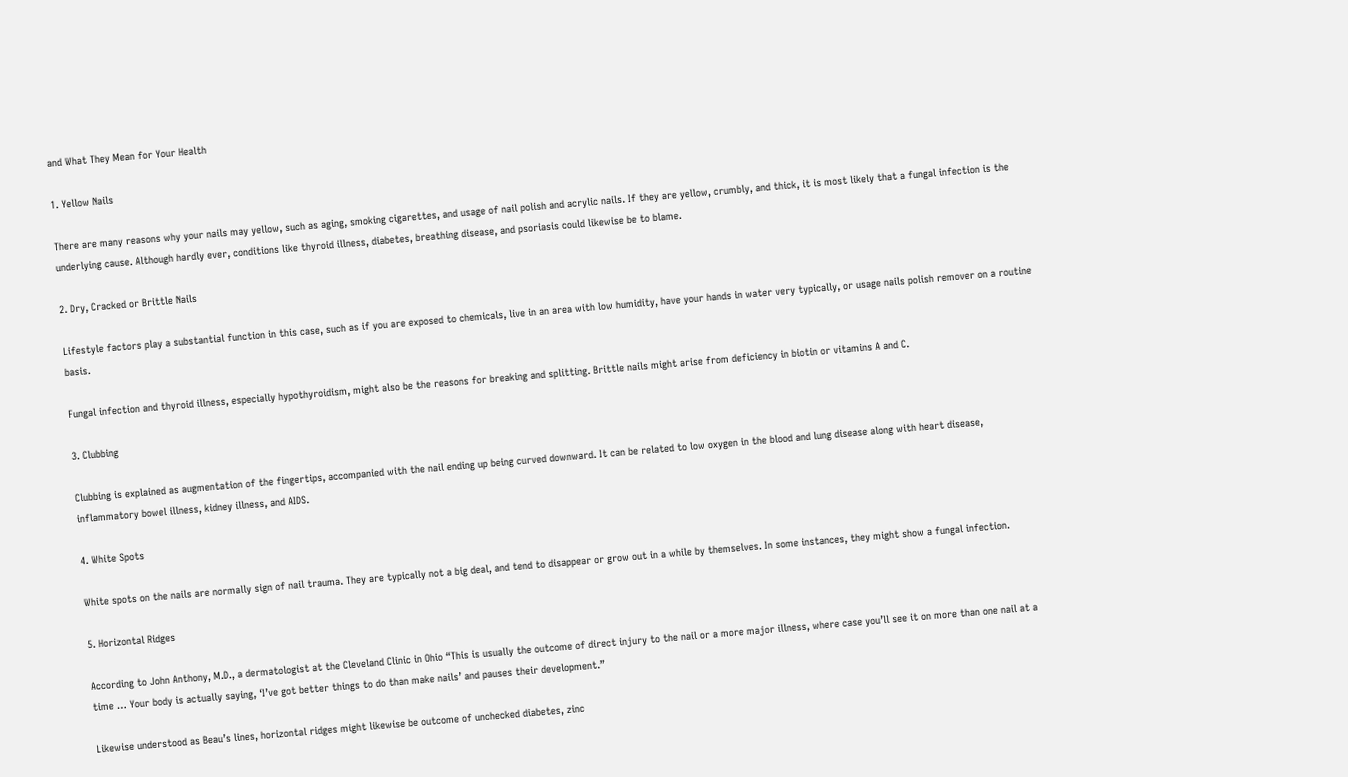and What They Mean for Your Health

1. Yellow Nails

There are many reasons why your nails may yellow, such as aging, smoking cigarettes, and usage of nail polish and acrylic nails. If they are yellow, crumbly, and thick, it is most likely that a fungal infection is the underlying cause. Although hardly ever, conditions like thyroid illness, diabetes, breathing disease, and psoriasis could likewise be to blame.

2. Dry, Cracked or Brittle Nails

Lifestyle factors play a substantial function in this case, such as if you are exposed to chemicals, live in an area with low humidity, have your hands in water very typically, or usage nails polish remover on a routine basis.

Fungal infection and thyroid illness, especially hypothyroidism, might also be the reasons for breaking and splitting. Brittle nails might arise from deficiency in biotin or vitamins A and C.

3. Clubbing

Clubbing is explained as augmentation of the fingertips, accompanied with the nail ending up being curved downward. It can be related to low oxygen in the blood and lung disease along with heart disease, inflammatory bowel illness, kidney illness, and AIDS.

4. White Spots

White spots on the nails are normally sign of nail trauma. They are typically not a big deal, and tend to disappear or grow out in a while by themselves. In some instances, they might show a fungal infection.

5. Horizontal Ridges

According to John Anthony, M.D., a dermatologist at the Cleveland Clinic in Ohio “This is usually the outcome of direct injury to the nail or a more major illness, where case you’ll see it on more than one nail at a time … Your body is actually saying, ‘I’ve got better things to do than make nails’ and pauses their development.”

Likewise understood as Beau’s lines, horizontal ridges might likewise be outcome of unchecked diabetes, zinc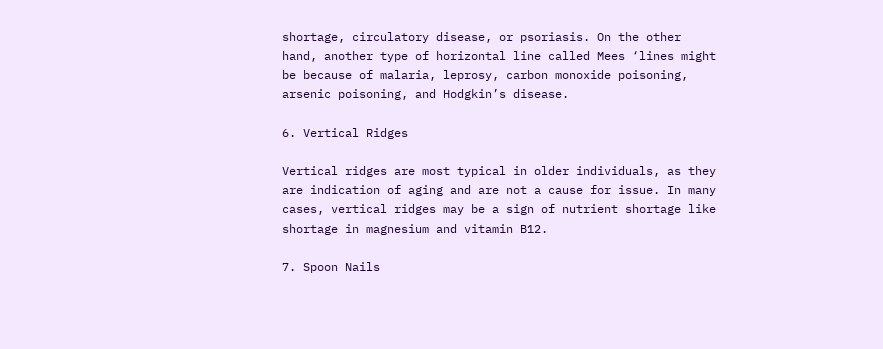shortage, circulatory disease, or psoriasis. On the other hand, another type of horizontal line called Mees ‘lines might be because of malaria, leprosy, carbon monoxide poisoning, arsenic poisoning, and Hodgkin’s disease.

6. Vertical Ridges

Vertical ridges are most typical in older individuals, as they are indication of aging and are not a cause for issue. In many cases, vertical ridges may be a sign of nutrient shortage like shortage in magnesium and vitamin B12.

7. Spoon Nails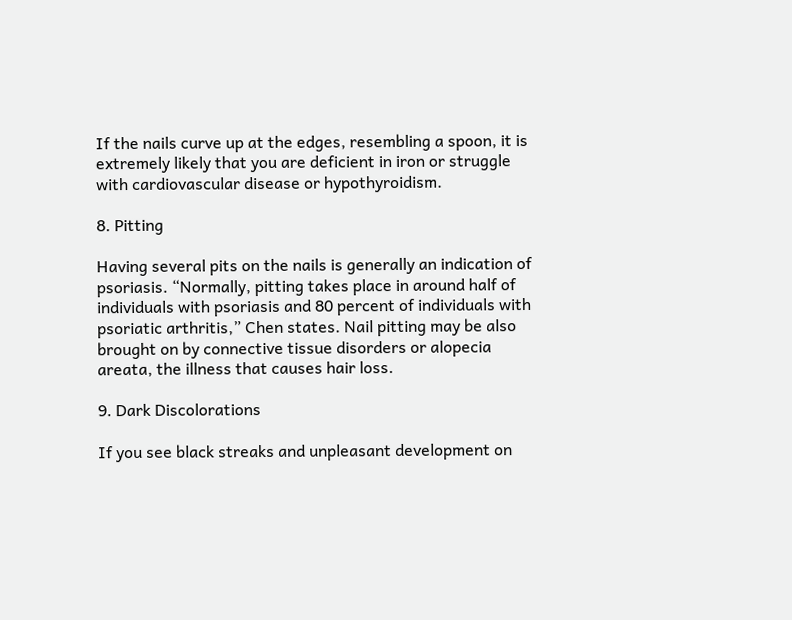If the nails curve up at the edges, resembling a spoon, it is extremely likely that you are deficient in iron or struggle with cardiovascular disease or hypothyroidism.

8. Pitting

Having several pits on the nails is generally an indication of psoriasis. “Normally, pitting takes place in around half of individuals with psoriasis and 80 percent of individuals with psoriatic arthritis,” Chen states. Nail pitting may be also brought on by connective tissue disorders or alopecia areata, the illness that causes hair loss.

9. Dark Discolorations

If you see black streaks and unpleasant development on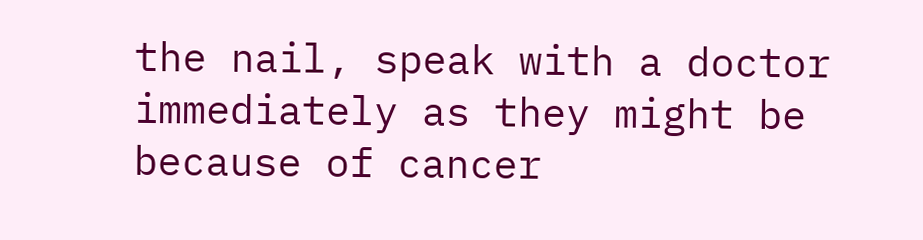the nail, speak with a doctor immediately as they might be because of cancer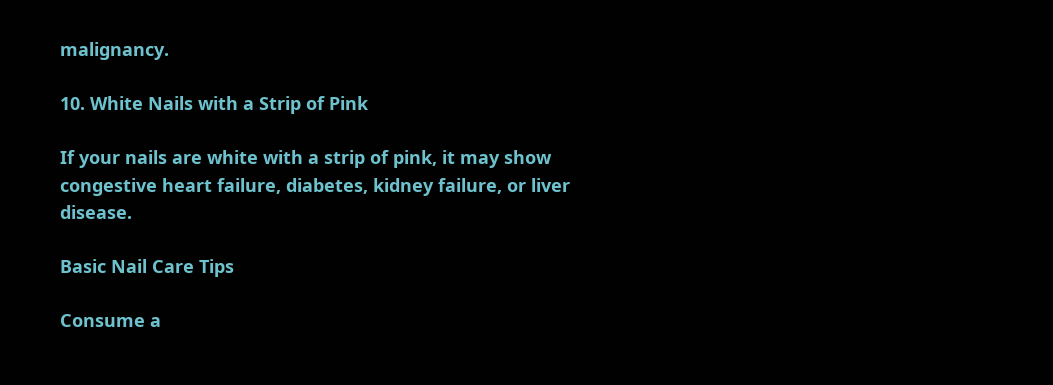malignancy.

10. White Nails with a Strip of Pink

If your nails are white with a strip of pink, it may show congestive heart failure, diabetes, kidney failure, or liver disease.

Basic Nail Care Tips

Consume a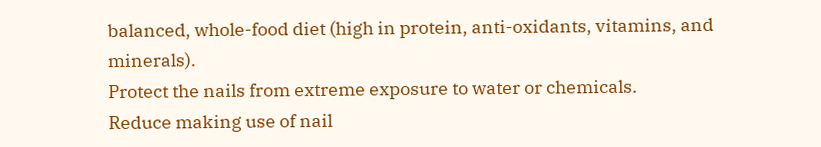balanced, whole-food diet (high in protein, anti-oxidants, vitamins, and minerals).
Protect the nails from extreme exposure to water or chemicals.
Reduce making use of nail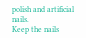polish and artificial nails.
Keep the nails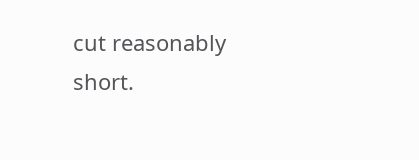cut reasonably short.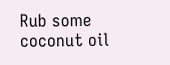Rub some coconut oil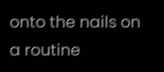onto the nails on a routine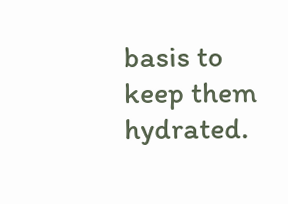basis to keep them hydrated.